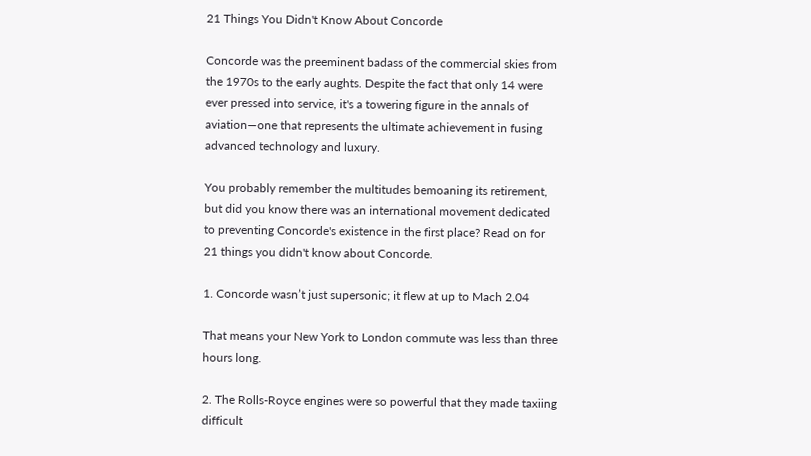21 Things You Didn't Know About Concorde

Concorde was the preeminent badass of the commercial skies from the 1970s to the early aughts. Despite the fact that only 14 were ever pressed into service, it's a towering figure in the annals of aviation—one that represents the ultimate achievement in fusing advanced technology and luxury.

You probably remember the multitudes bemoaning its retirement, but did you know there was an international movement dedicated to preventing Concorde's existence in the first place? Read on for 21 things you didn't know about Concorde.

1. Concorde wasn’t just supersonic; it flew at up to Mach 2.04

That means your New York to London commute was less than three hours long.

2. The Rolls-Royce engines were so powerful that they made taxiing difficult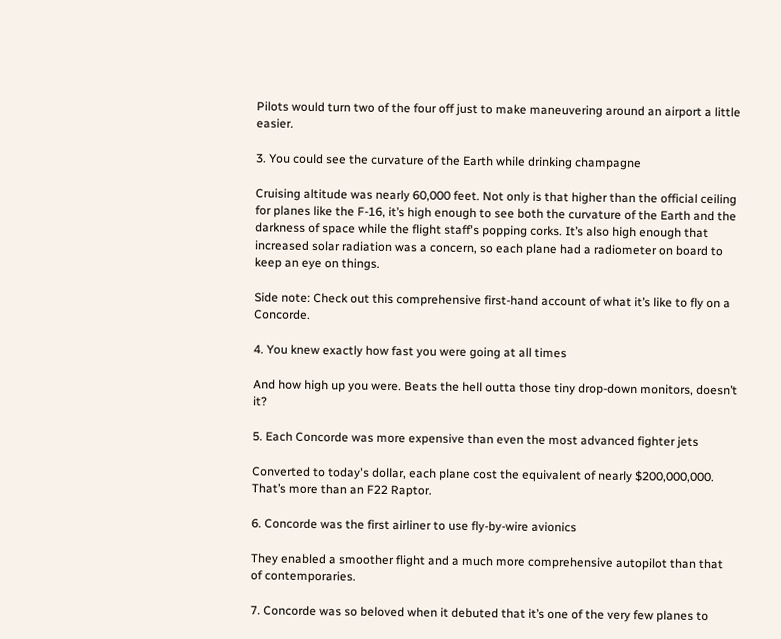Pilots would turn two of the four off just to make maneuvering around an airport a little easier.

3. You could see the curvature of the Earth while drinking champagne

Cruising altitude was nearly 60,000 feet. Not only is that higher than the official ceiling for planes like the F-16, it’s high enough to see both the curvature of the Earth and the darkness of space while the flight staff's popping corks. It’s also high enough that increased solar radiation was a concern, so each plane had a radiometer on board to keep an eye on things.

Side note: Check out this comprehensive first-hand account of what it’s like to fly on a Concorde.

4. You knew exactly how fast you were going at all times

And how high up you were. Beats the hell outta those tiny drop-down monitors, doesn’t it?

5. Each Concorde was more expensive than even the most advanced fighter jets

Converted to today's dollar, each plane cost the equivalent of nearly $200,000,000. That’s more than an F22 Raptor.

6. Concorde was the first airliner to use fly-by-wire avionics

They enabled a smoother flight and a much more comprehensive autopilot than that of contemporaries.

7. Concorde was so beloved when it debuted that it’s one of the very few planes to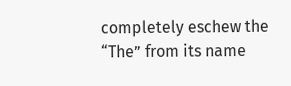completely eschew the “The” from its name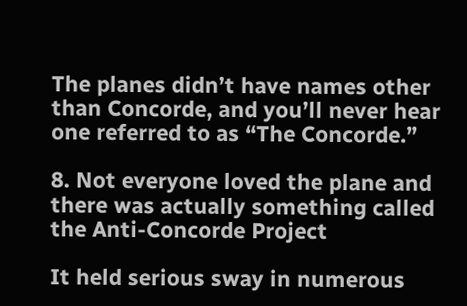The planes didn’t have names other than Concorde, and you’ll never hear one referred to as “The Concorde.”

8. Not everyone loved the plane and there was actually something called the Anti-Concorde Project

It held serious sway in numerous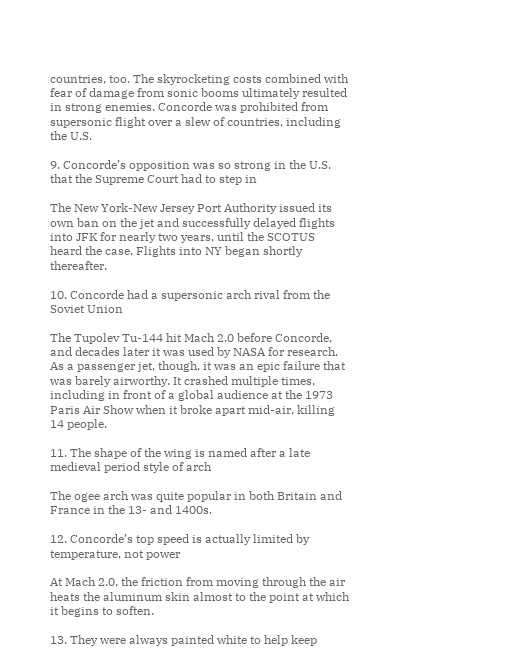countries, too. The skyrocketing costs combined with fear of damage from sonic booms ultimately resulted in strong enemies. Concorde was prohibited from supersonic flight over a slew of countries, including the U.S.

9. Concorde’s opposition was so strong in the U.S. that the Supreme Court had to step in

The New York-New Jersey Port Authority issued its own ban on the jet and successfully delayed flights into JFK for nearly two years, until the SCOTUS heard the case. Flights into NY began shortly thereafter.

10. Concorde had a supersonic arch rival from the Soviet Union

The Tupolev Tu-144 hit Mach 2.0 before Concorde, and decades later it was used by NASA for research. As a passenger jet, though, it was an epic failure that was barely airworthy. It crashed multiple times, including in front of a global audience at the 1973 Paris Air Show when it broke apart mid-air, killing 14 people.

11. The shape of the wing is named after a late medieval period style of arch

The ogee arch was quite popular in both Britain and France in the 13- and 1400s.

12. Concorde’s top speed is actually limited by temperature, not power

At Mach 2.0, the friction from moving through the air heats the aluminum skin almost to the point at which it begins to soften.

13. They were always painted white to help keep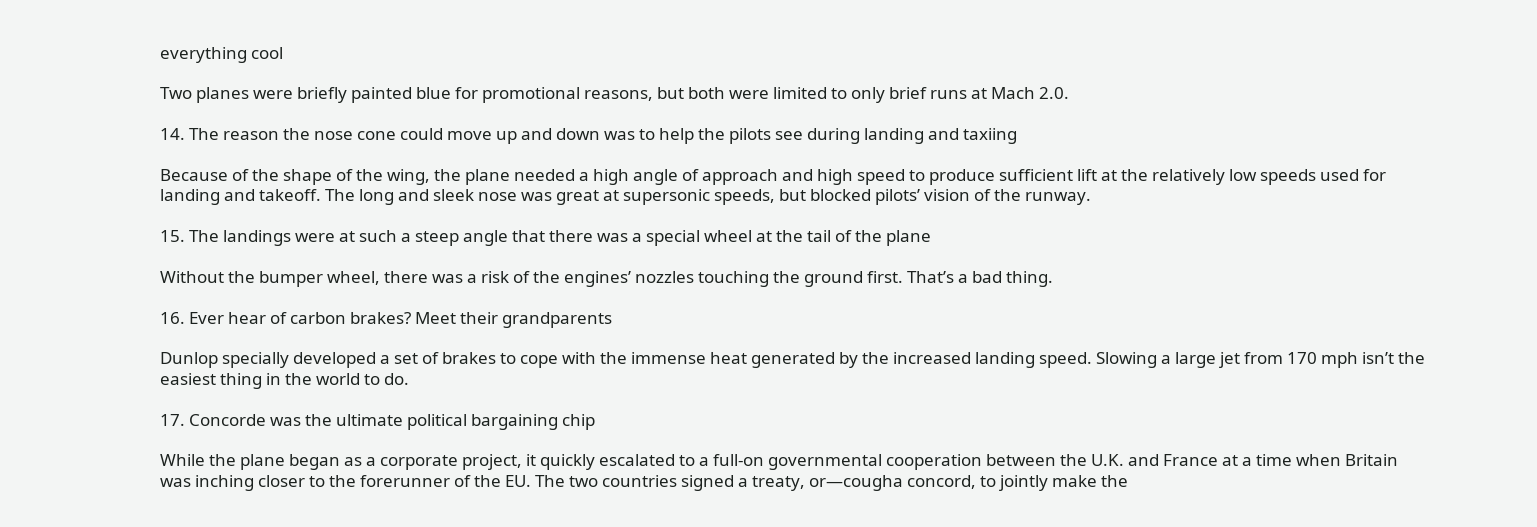everything cool

Two planes were briefly painted blue for promotional reasons, but both were limited to only brief runs at Mach 2.0.

14. The reason the nose cone could move up and down was to help the pilots see during landing and taxiing

Because of the shape of the wing, the plane needed a high angle of approach and high speed to produce sufficient lift at the relatively low speeds used for landing and takeoff. The long and sleek nose was great at supersonic speeds, but blocked pilots’ vision of the runway.

15. The landings were at such a steep angle that there was a special wheel at the tail of the plane

Without the bumper wheel, there was a risk of the engines’ nozzles touching the ground first. That’s a bad thing.

16. Ever hear of carbon brakes? Meet their grandparents

Dunlop specially developed a set of brakes to cope with the immense heat generated by the increased landing speed. Slowing a large jet from 170 mph isn’t the easiest thing in the world to do.

17. Concorde was the ultimate political bargaining chip

While the plane began as a corporate project, it quickly escalated to a full-on governmental cooperation between the U.K. and France at a time when Britain was inching closer to the forerunner of the EU. The two countries signed a treaty, or—cougha concord, to jointly make the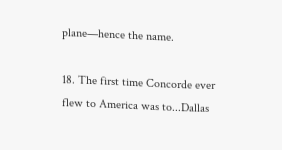plane—hence the name.

18. The first time Concorde ever flew to America was to...Dallas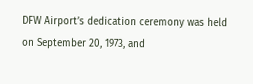DFW Airport’s dedication ceremony was held on September 20, 1973, and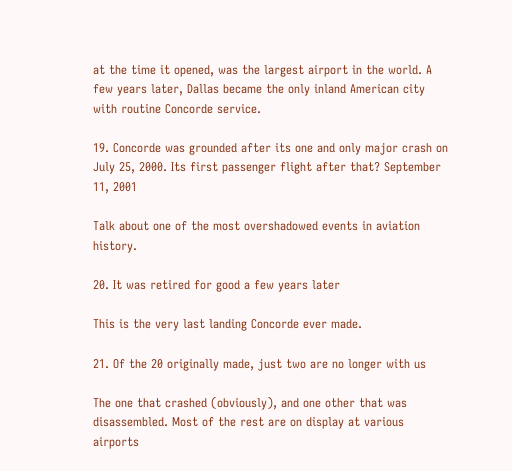at the time it opened, was the largest airport in the world. A few years later, Dallas became the only inland American city with routine Concorde service.

19. Concorde was grounded after its one and only major crash on July 25, 2000. Its first passenger flight after that? September 11, 2001

Talk about one of the most overshadowed events in aviation history.

20. It was retired for good a few years later

This is the very last landing Concorde ever made.

21. Of the 20 originally made, just two are no longer with us

The one that crashed (obviously), and one other that was disassembled. Most of the rest are on display at various airports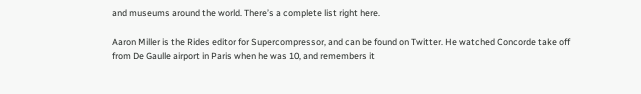and museums around the world. There’s a complete list right here.

Aaron Miller is the Rides editor for Supercompressor, and can be found on Twitter. He watched Concorde take off from De Gaulle airport in Paris when he was 10, and remembers it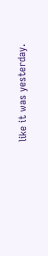like it was yesterday.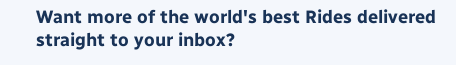Want more of the world's best Rides delivered straight to your inbox?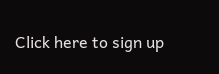Click here to sign up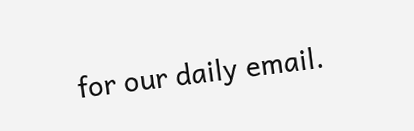for our daily email.